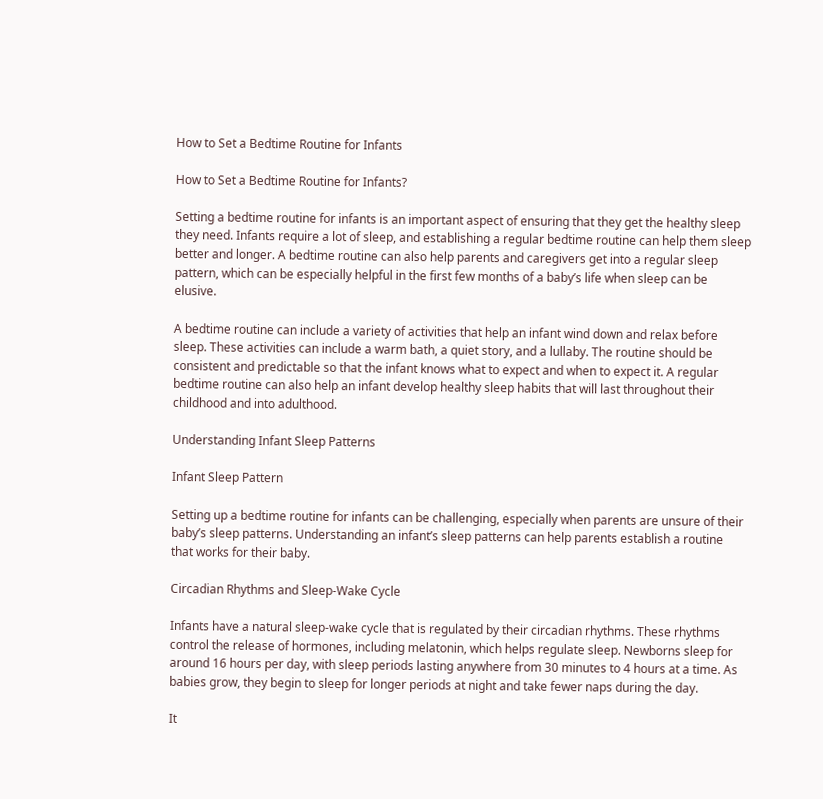How to Set a Bedtime Routine for Infants

How to Set a Bedtime Routine for Infants?

Setting a bedtime routine for infants is an important aspect of ensuring that they get the healthy sleep they need. Infants require a lot of sleep, and establishing a regular bedtime routine can help them sleep better and longer. A bedtime routine can also help parents and caregivers get into a regular sleep pattern, which can be especially helpful in the first few months of a baby’s life when sleep can be elusive.

A bedtime routine can include a variety of activities that help an infant wind down and relax before sleep. These activities can include a warm bath, a quiet story, and a lullaby. The routine should be consistent and predictable so that the infant knows what to expect and when to expect it. A regular bedtime routine can also help an infant develop healthy sleep habits that will last throughout their childhood and into adulthood.

Understanding Infant Sleep Patterns

Infant Sleep Pattern

Setting up a bedtime routine for infants can be challenging, especially when parents are unsure of their baby’s sleep patterns. Understanding an infant’s sleep patterns can help parents establish a routine that works for their baby.

Circadian Rhythms and Sleep-Wake Cycle

Infants have a natural sleep-wake cycle that is regulated by their circadian rhythms. These rhythms control the release of hormones, including melatonin, which helps regulate sleep. Newborns sleep for around 16 hours per day, with sleep periods lasting anywhere from 30 minutes to 4 hours at a time. As babies grow, they begin to sleep for longer periods at night and take fewer naps during the day.

It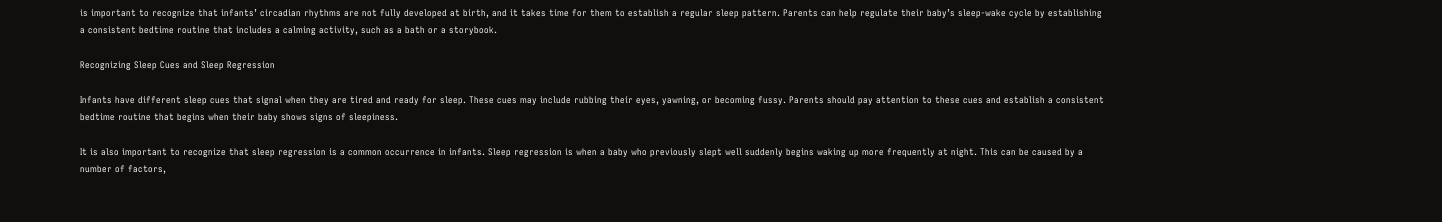is important to recognize that infants’ circadian rhythms are not fully developed at birth, and it takes time for them to establish a regular sleep pattern. Parents can help regulate their baby’s sleep-wake cycle by establishing a consistent bedtime routine that includes a calming activity, such as a bath or a storybook.

Recognizing Sleep Cues and Sleep Regression

Infants have different sleep cues that signal when they are tired and ready for sleep. These cues may include rubbing their eyes, yawning, or becoming fussy. Parents should pay attention to these cues and establish a consistent bedtime routine that begins when their baby shows signs of sleepiness.

It is also important to recognize that sleep regression is a common occurrence in infants. Sleep regression is when a baby who previously slept well suddenly begins waking up more frequently at night. This can be caused by a number of factors,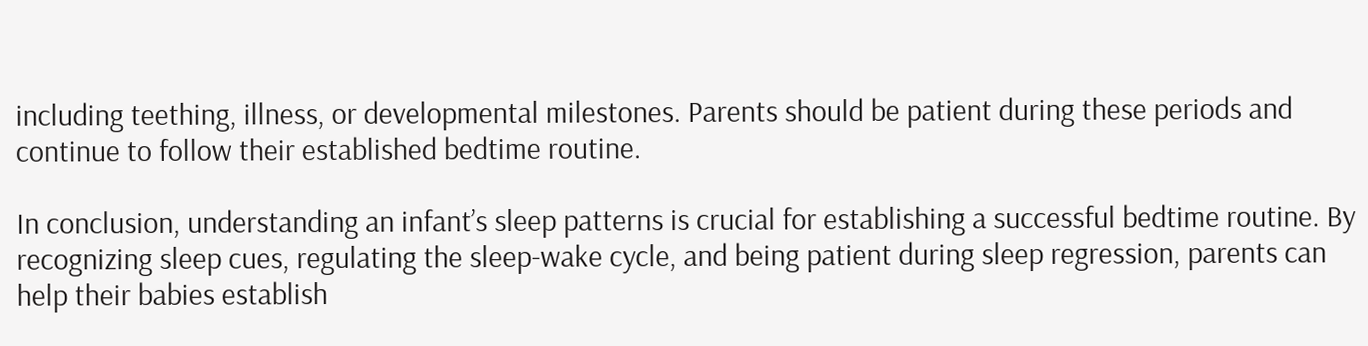including teething, illness, or developmental milestones. Parents should be patient during these periods and continue to follow their established bedtime routine.

In conclusion, understanding an infant’s sleep patterns is crucial for establishing a successful bedtime routine. By recognizing sleep cues, regulating the sleep-wake cycle, and being patient during sleep regression, parents can help their babies establish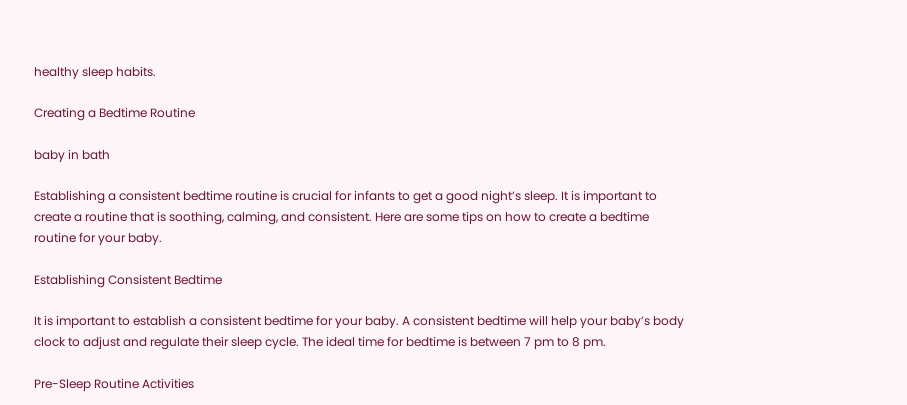healthy sleep habits.

Creating a Bedtime Routine

baby in bath

Establishing a consistent bedtime routine is crucial for infants to get a good night’s sleep. It is important to create a routine that is soothing, calming, and consistent. Here are some tips on how to create a bedtime routine for your baby.

Establishing Consistent Bedtime

It is important to establish a consistent bedtime for your baby. A consistent bedtime will help your baby’s body clock to adjust and regulate their sleep cycle. The ideal time for bedtime is between 7 pm to 8 pm.

Pre-Sleep Routine Activities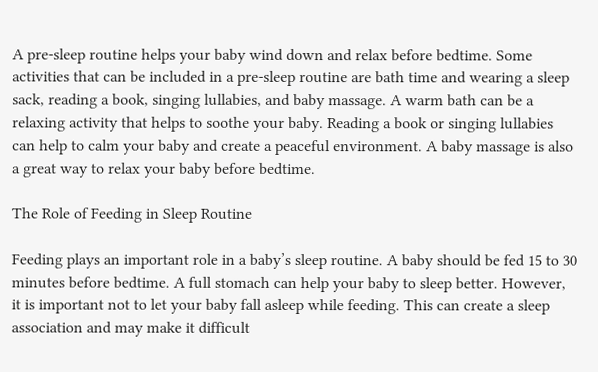A pre-sleep routine helps your baby wind down and relax before bedtime. Some activities that can be included in a pre-sleep routine are bath time and wearing a sleep sack, reading a book, singing lullabies, and baby massage. A warm bath can be a relaxing activity that helps to soothe your baby. Reading a book or singing lullabies can help to calm your baby and create a peaceful environment. A baby massage is also a great way to relax your baby before bedtime.

The Role of Feeding in Sleep Routine

Feeding plays an important role in a baby’s sleep routine. A baby should be fed 15 to 30 minutes before bedtime. A full stomach can help your baby to sleep better. However, it is important not to let your baby fall asleep while feeding. This can create a sleep association and may make it difficult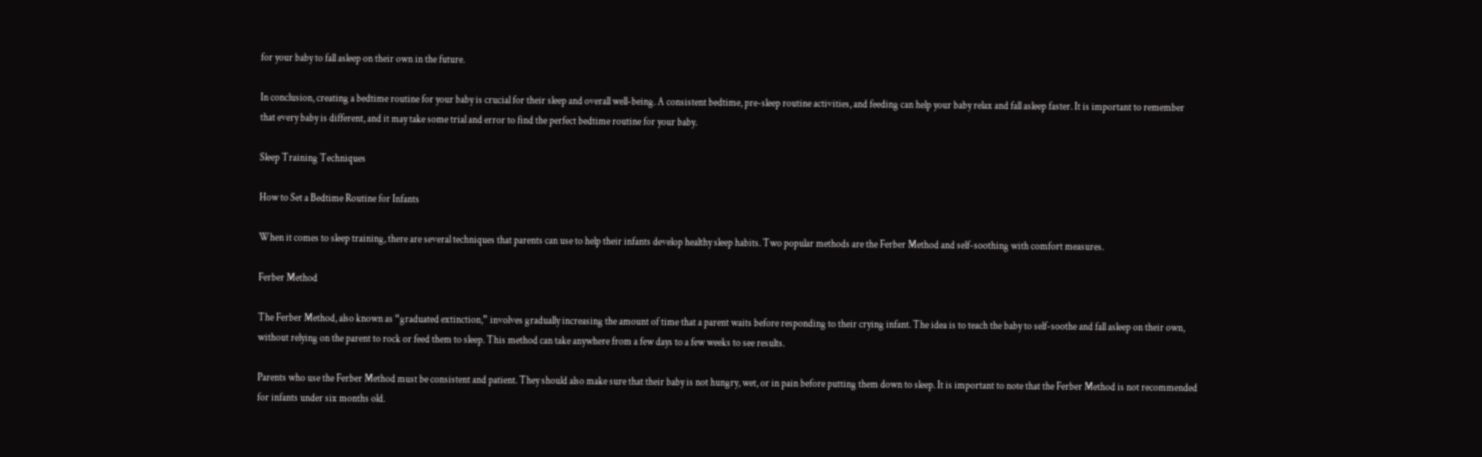for your baby to fall asleep on their own in the future.

In conclusion, creating a bedtime routine for your baby is crucial for their sleep and overall well-being. A consistent bedtime, pre-sleep routine activities, and feeding can help your baby relax and fall asleep faster. It is important to remember that every baby is different, and it may take some trial and error to find the perfect bedtime routine for your baby.

Sleep Training Techniques

How to Set a Bedtime Routine for Infants

When it comes to sleep training, there are several techniques that parents can use to help their infants develop healthy sleep habits. Two popular methods are the Ferber Method and self-soothing with comfort measures.

Ferber Method

The Ferber Method, also known as “graduated extinction,” involves gradually increasing the amount of time that a parent waits before responding to their crying infant. The idea is to teach the baby to self-soothe and fall asleep on their own, without relying on the parent to rock or feed them to sleep. This method can take anywhere from a few days to a few weeks to see results.

Parents who use the Ferber Method must be consistent and patient. They should also make sure that their baby is not hungry, wet, or in pain before putting them down to sleep. It is important to note that the Ferber Method is not recommended for infants under six months old.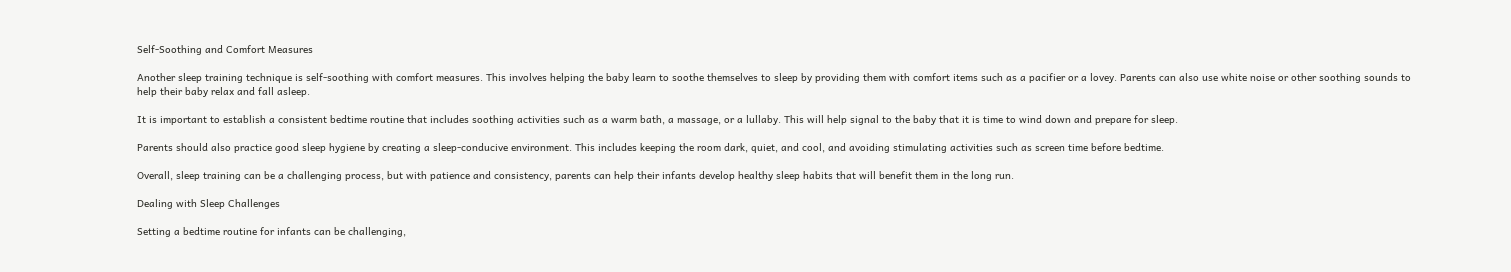Self-Soothing and Comfort Measures

Another sleep training technique is self-soothing with comfort measures. This involves helping the baby learn to soothe themselves to sleep by providing them with comfort items such as a pacifier or a lovey. Parents can also use white noise or other soothing sounds to help their baby relax and fall asleep.

It is important to establish a consistent bedtime routine that includes soothing activities such as a warm bath, a massage, or a lullaby. This will help signal to the baby that it is time to wind down and prepare for sleep.

Parents should also practice good sleep hygiene by creating a sleep-conducive environment. This includes keeping the room dark, quiet, and cool, and avoiding stimulating activities such as screen time before bedtime.

Overall, sleep training can be a challenging process, but with patience and consistency, parents can help their infants develop healthy sleep habits that will benefit them in the long run.

Dealing with Sleep Challenges

Setting a bedtime routine for infants can be challenging,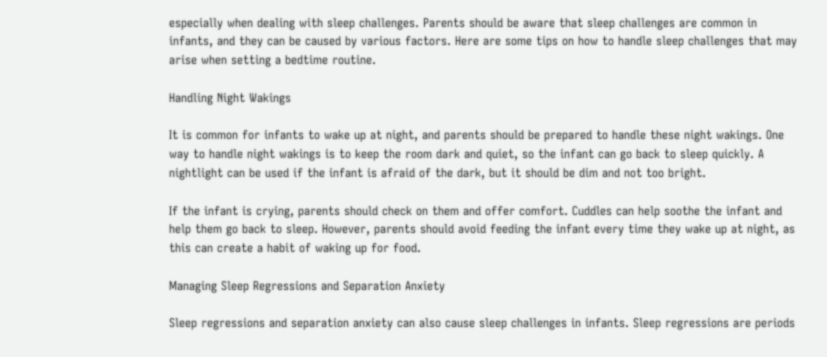especially when dealing with sleep challenges. Parents should be aware that sleep challenges are common in infants, and they can be caused by various factors. Here are some tips on how to handle sleep challenges that may arise when setting a bedtime routine.

Handling Night Wakings

It is common for infants to wake up at night, and parents should be prepared to handle these night wakings. One way to handle night wakings is to keep the room dark and quiet, so the infant can go back to sleep quickly. A nightlight can be used if the infant is afraid of the dark, but it should be dim and not too bright.

If the infant is crying, parents should check on them and offer comfort. Cuddles can help soothe the infant and help them go back to sleep. However, parents should avoid feeding the infant every time they wake up at night, as this can create a habit of waking up for food.

Managing Sleep Regressions and Separation Anxiety

Sleep regressions and separation anxiety can also cause sleep challenges in infants. Sleep regressions are periods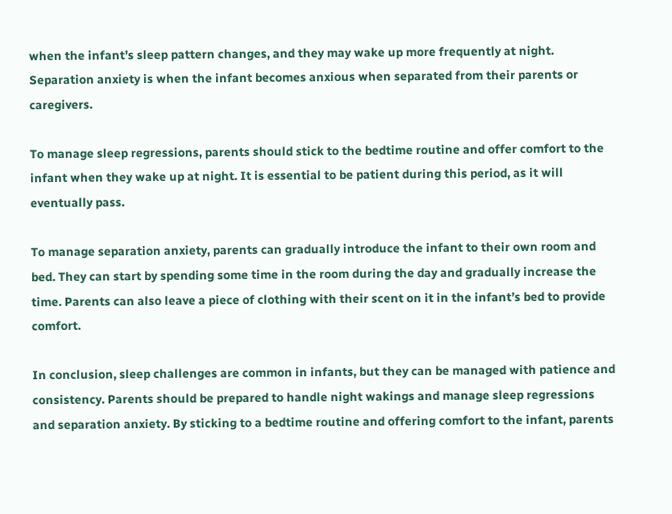when the infant’s sleep pattern changes, and they may wake up more frequently at night. Separation anxiety is when the infant becomes anxious when separated from their parents or caregivers.

To manage sleep regressions, parents should stick to the bedtime routine and offer comfort to the infant when they wake up at night. It is essential to be patient during this period, as it will eventually pass.

To manage separation anxiety, parents can gradually introduce the infant to their own room and bed. They can start by spending some time in the room during the day and gradually increase the time. Parents can also leave a piece of clothing with their scent on it in the infant’s bed to provide comfort.

In conclusion, sleep challenges are common in infants, but they can be managed with patience and consistency. Parents should be prepared to handle night wakings and manage sleep regressions and separation anxiety. By sticking to a bedtime routine and offering comfort to the infant, parents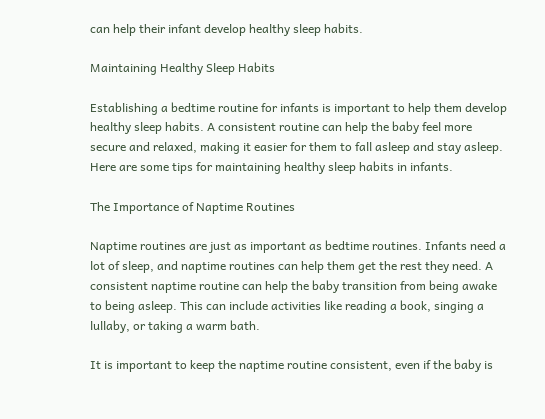can help their infant develop healthy sleep habits.

Maintaining Healthy Sleep Habits

Establishing a bedtime routine for infants is important to help them develop healthy sleep habits. A consistent routine can help the baby feel more secure and relaxed, making it easier for them to fall asleep and stay asleep. Here are some tips for maintaining healthy sleep habits in infants.

The Importance of Naptime Routines

Naptime routines are just as important as bedtime routines. Infants need a lot of sleep, and naptime routines can help them get the rest they need. A consistent naptime routine can help the baby transition from being awake to being asleep. This can include activities like reading a book, singing a lullaby, or taking a warm bath.

It is important to keep the naptime routine consistent, even if the baby is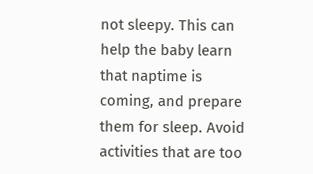not sleepy. This can help the baby learn that naptime is coming, and prepare them for sleep. Avoid activities that are too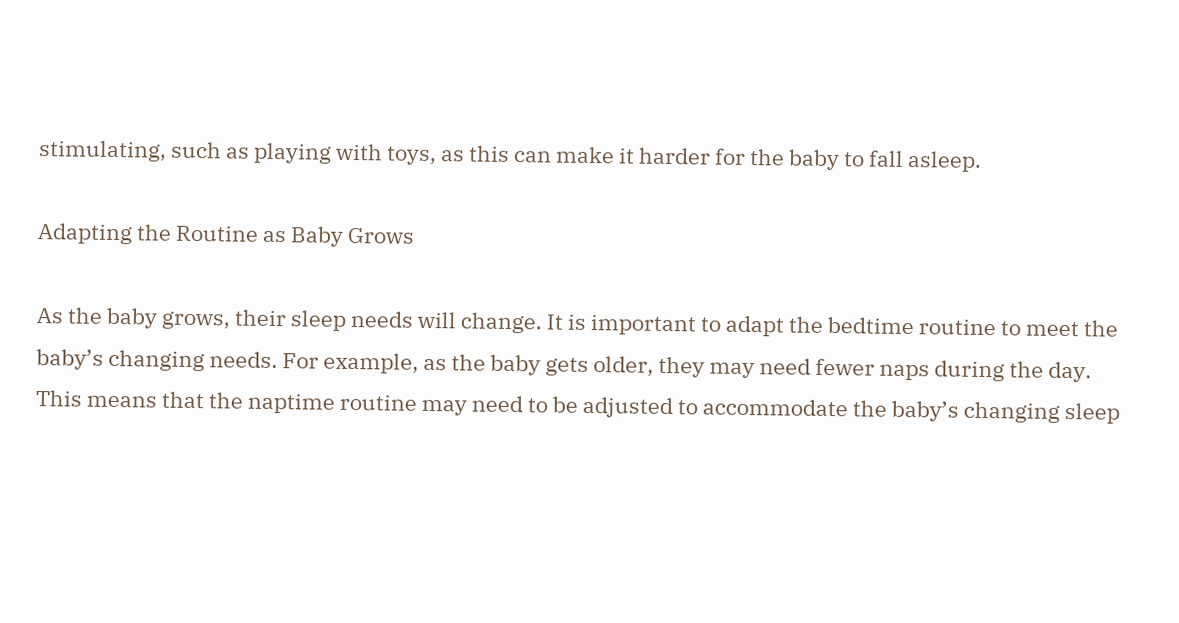stimulating, such as playing with toys, as this can make it harder for the baby to fall asleep.

Adapting the Routine as Baby Grows

As the baby grows, their sleep needs will change. It is important to adapt the bedtime routine to meet the baby’s changing needs. For example, as the baby gets older, they may need fewer naps during the day. This means that the naptime routine may need to be adjusted to accommodate the baby’s changing sleep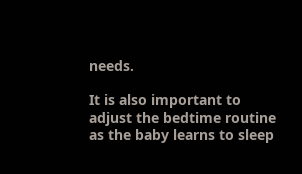needs.

It is also important to adjust the bedtime routine as the baby learns to sleep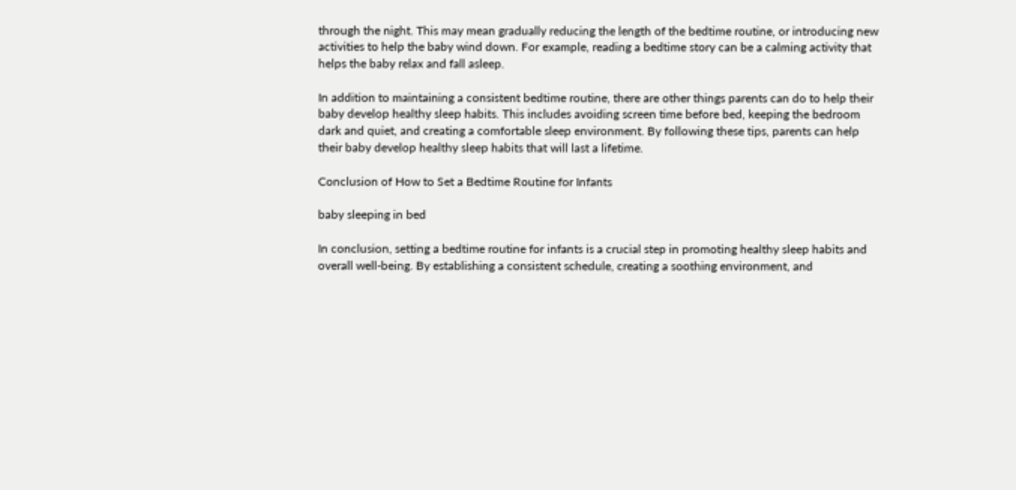through the night. This may mean gradually reducing the length of the bedtime routine, or introducing new activities to help the baby wind down. For example, reading a bedtime story can be a calming activity that helps the baby relax and fall asleep.

In addition to maintaining a consistent bedtime routine, there are other things parents can do to help their baby develop healthy sleep habits. This includes avoiding screen time before bed, keeping the bedroom dark and quiet, and creating a comfortable sleep environment. By following these tips, parents can help their baby develop healthy sleep habits that will last a lifetime.

Conclusion of How to Set a Bedtime Routine for Infants

baby sleeping in bed

In conclusion, setting a bedtime routine for infants is a crucial step in promoting healthy sleep habits and overall well-being. By establishing a consistent schedule, creating a soothing environment, and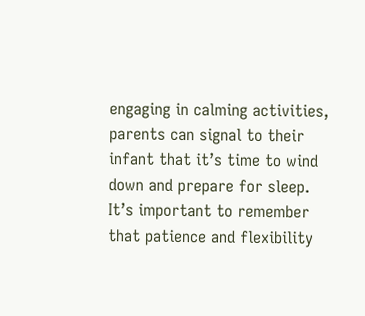engaging in calming activities, parents can signal to their infant that it’s time to wind down and prepare for sleep. It’s important to remember that patience and flexibility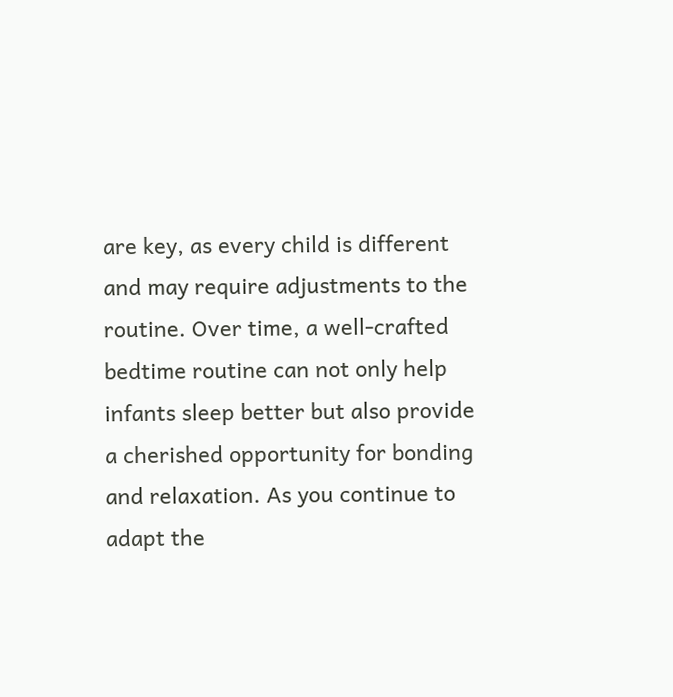are key, as every child is different and may require adjustments to the routine. Over time, a well-crafted bedtime routine can not only help infants sleep better but also provide a cherished opportunity for bonding and relaxation. As you continue to adapt the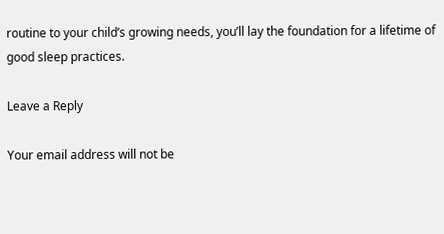routine to your child’s growing needs, you’ll lay the foundation for a lifetime of good sleep practices.

Leave a Reply

Your email address will not be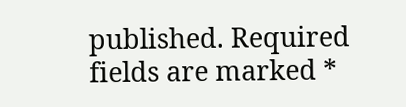published. Required fields are marked *